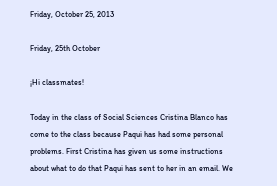Friday, October 25, 2013

Friday, 25th October

¡Hi classmates!

Today in the class of Social Sciences Cristina Blanco has come to the class because Paqui has had some personal problems. First Cristina has given us some instructions about what to do that Paqui has sent to her in an email. We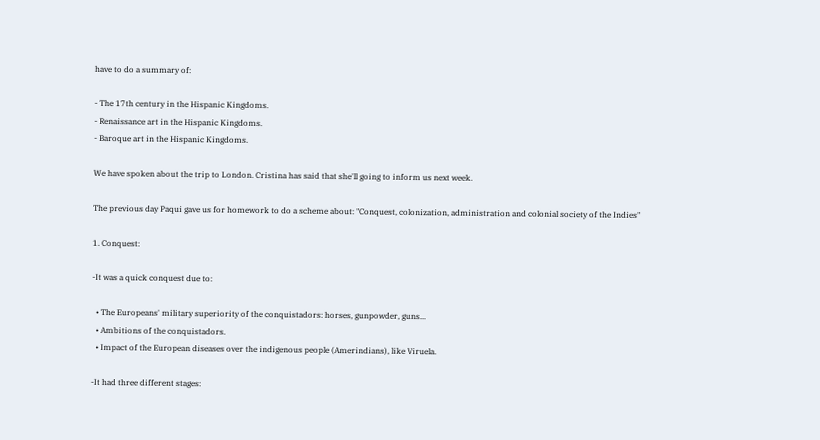have to do a summary of:

- The 17th century in the Hispanic Kingdoms.
- Renaissance art in the Hispanic Kingdoms.
- Baroque art in the Hispanic Kingdoms.

We have spoken about the trip to London. Cristina has said that she'll going to inform us next week.

The previous day Paqui gave us for homework to do a scheme about: "Conquest, colonization, administration and colonial society of the Indies"

1. Conquest:

-It was a quick conquest due to:

  • The Europeans' military superiority of the conquistadors: horses, gunpowder, guns...
  • Ambitions of the conquistadors.
  • Impact of the European diseases over the indigenous people (Amerindians), like Viruela.

-It had three different stages: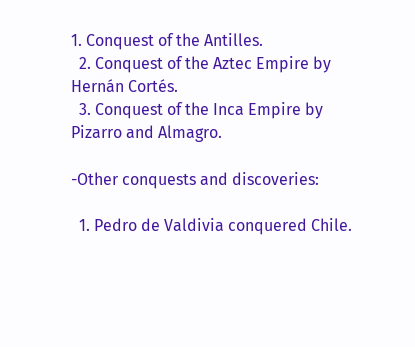1. Conquest of the Antilles.
  2. Conquest of the Aztec Empire by Hernán Cortés.
  3. Conquest of the Inca Empire by Pizarro and Almagro.

-Other conquests and discoveries:

  1. Pedro de Valdivia conquered Chile.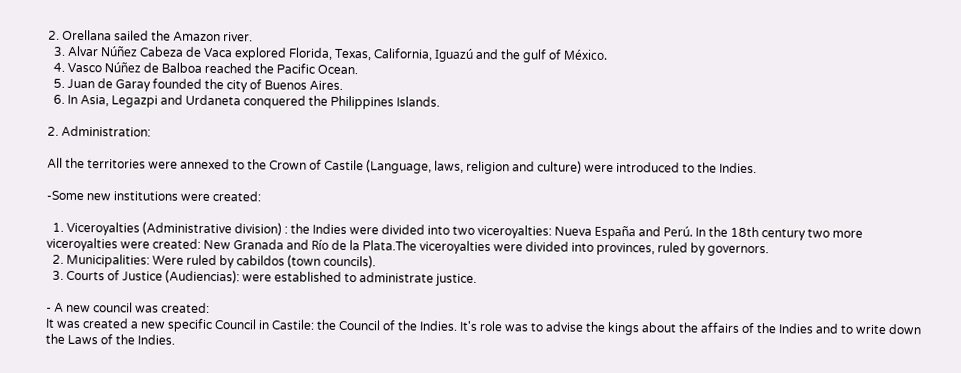2. Orellana sailed the Amazon river.
  3. Alvar Núñez Cabeza de Vaca explored Florida, Texas, California, Iguazú and the gulf of México.
  4. Vasco Núñez de Balboa reached the Pacific Ocean.
  5. Juan de Garay founded the city of Buenos Aires.
  6. In Asia, Legazpi and Urdaneta conquered the Philippines Islands.

2. Administration:

All the territories were annexed to the Crown of Castile (Language, laws, religion and culture) were introduced to the Indies.

-Some new institutions were created:

  1. Viceroyalties (Administrative division) : the Indies were divided into two viceroyalties: Nueva España and Perú. In the 18th century two more viceroyalties were created: New Granada and Río de la Plata.The viceroyalties were divided into provinces, ruled by governors.
  2. Municipalities: Were ruled by cabildos (town councils).
  3. Courts of Justice (Audiencias): were established to administrate justice.

- A new council was created:
It was created a new specific Council in Castile: the Council of the Indies. It's role was to advise the kings about the affairs of the Indies and to write down the Laws of the Indies.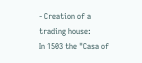- Creation of a trading house:
In 1503 the "Casa of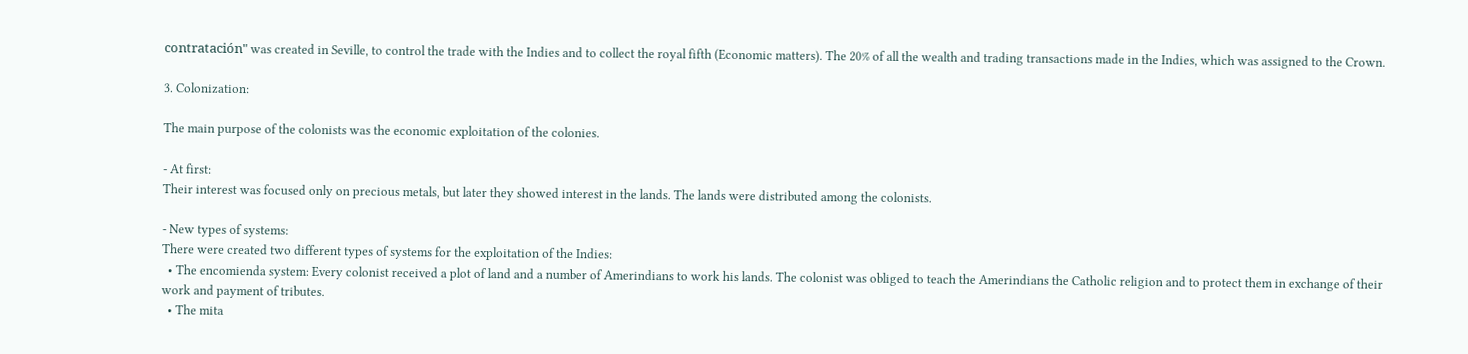contratación" was created in Seville, to control the trade with the Indies and to collect the royal fifth (Economic matters). The 20% of all the wealth and trading transactions made in the Indies, which was assigned to the Crown.

3. Colonization:

The main purpose of the colonists was the economic exploitation of the colonies.

- At first:
Their interest was focused only on precious metals, but later they showed interest in the lands. The lands were distributed among the colonists.

- New types of systems:
There were created two different types of systems for the exploitation of the Indies:
  • The encomienda system: Every colonist received a plot of land and a number of Amerindians to work his lands. The colonist was obliged to teach the Amerindians the Catholic religion and to protect them in exchange of their work and payment of tributes.
  • The mita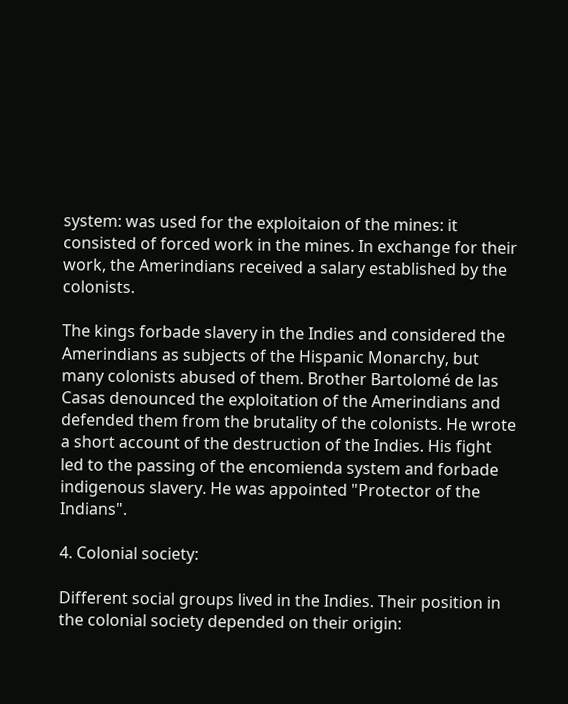system: was used for the exploitaion of the mines: it consisted of forced work in the mines. In exchange for their work, the Amerindians received a salary established by the colonists.

The kings forbade slavery in the Indies and considered the Amerindians as subjects of the Hispanic Monarchy, but many colonists abused of them. Brother Bartolomé de las Casas denounced the exploitation of the Amerindians and defended them from the brutality of the colonists. He wrote a short account of the destruction of the Indies. His fight led to the passing of the encomienda system and forbade indigenous slavery. He was appointed "Protector of the Indians".

4. Colonial society:

Different social groups lived in the Indies. Their position in the colonial society depended on their origin: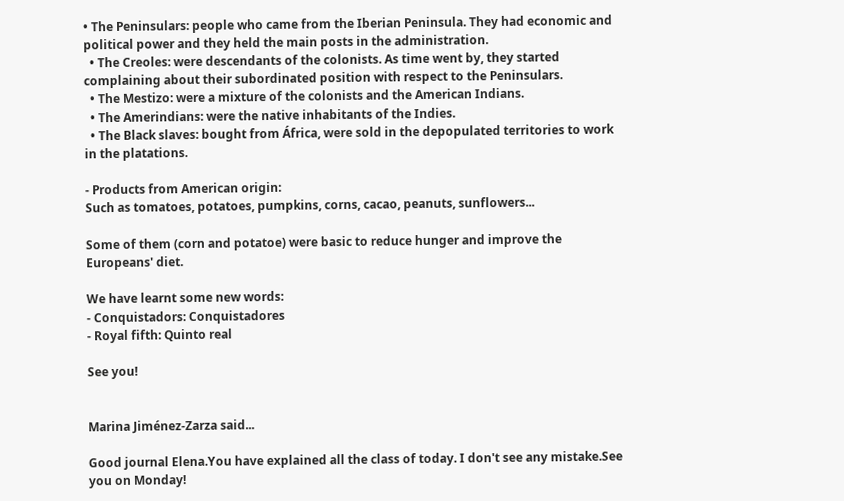• The Peninsulars: people who came from the Iberian Peninsula. They had economic and political power and they held the main posts in the administration.
  • The Creoles: were descendants of the colonists. As time went by, they started complaining about their subordinated position with respect to the Peninsulars.
  • The Mestizo: were a mixture of the colonists and the American Indians.
  • The Amerindians: were the native inhabitants of the Indies.
  • The Black slaves: bought from África, were sold in the depopulated territories to work in the platations.

- Products from American origin:
Such as tomatoes, potatoes, pumpkins, corns, cacao, peanuts, sunflowers...

Some of them (corn and potatoe) were basic to reduce hunger and improve the Europeans' diet.

We have learnt some new words:
- Conquistadors: Conquistadores
- Royal fifth: Quinto real

See you!


Marina Jiménez-Zarza said...

Good journal Elena.You have explained all the class of today. I don't see any mistake.See you on Monday!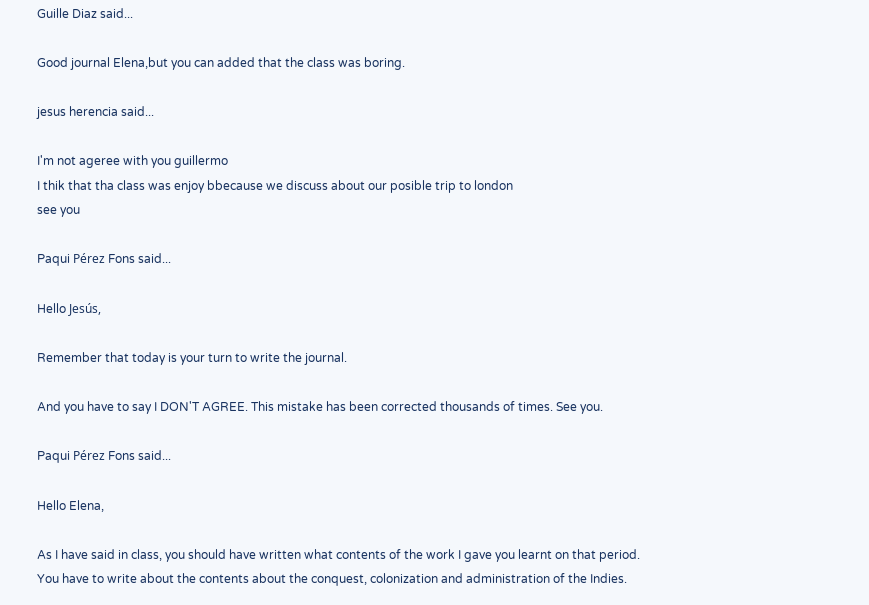Guille Diaz said...

Good journal Elena,but you can added that the class was boring.

jesus herencia said...

I'm not ageree with you guillermo
I thik that tha class was enjoy bbecause we discuss about our posible trip to london
see you

Paqui Pérez Fons said...

Hello Jesús,

Remember that today is your turn to write the journal.

And you have to say I DON'T AGREE. This mistake has been corrected thousands of times. See you.

Paqui Pérez Fons said...

Hello Elena,

As I have said in class, you should have written what contents of the work I gave you learnt on that period. You have to write about the contents about the conquest, colonization and administration of the Indies.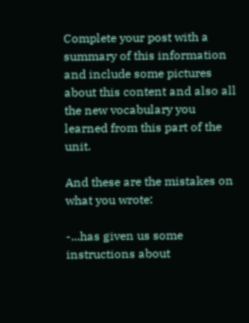Complete your post with a summary of this information and include some pictures about this content and also all the new vocabulary you learned from this part of the unit.

And these are the mistakes on what you wrote:

-...has given us some instructions about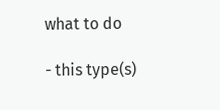what to do

- this type(s)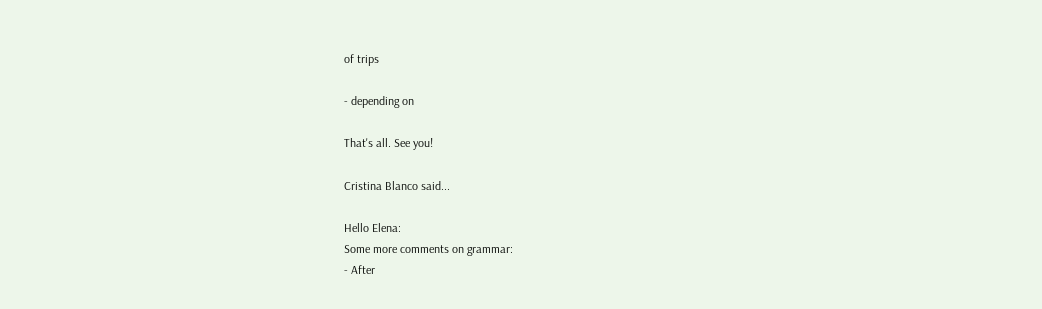of trips

- depending on

That's all. See you!

Cristina Blanco said...

Hello Elena:
Some more comments on grammar:
- After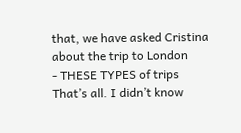that, we have asked Cristina about the trip to London
- THESE TYPES of trips
That’s all. I didn’t know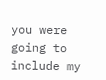you were going to include my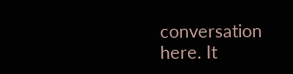conversation here. It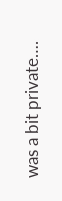was a bit private….